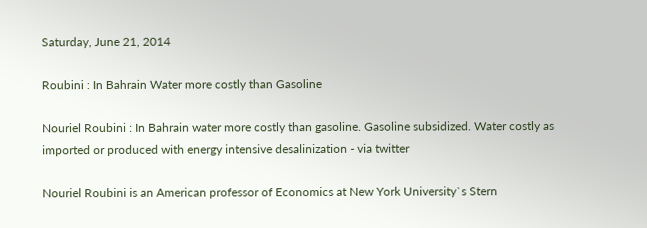Saturday, June 21, 2014

Roubini : In Bahrain Water more costly than Gasoline

Nouriel Roubini : In Bahrain water more costly than gasoline. Gasoline subsidized. Water costly as imported or produced with energy intensive desalinization - via twitter

Nouriel Roubini is an American professor of Economics at New York University`s Stern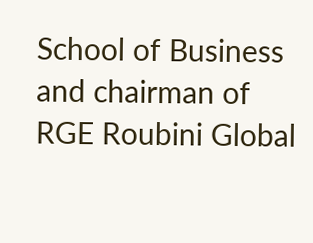School of Business and chairman of RGE Roubini Global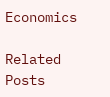Economics

Related Posts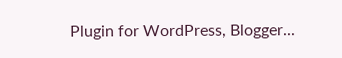Plugin for WordPress, Blogger...